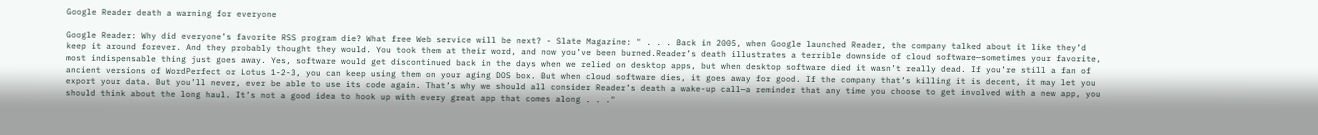Google Reader death a warning for everyone

Google Reader: Why did everyone’s favorite RSS program die? What free Web service will be next? - Slate Magazine: " . . . Back in 2005, when Google launched Reader, the company talked about it like they’d keep it around forever. And they probably thought they would. You took them at their word, and now you’ve been burned.Reader’s death illustrates a terrible downside of cloud software—sometimes your favorite, most indispensable thing just goes away. Yes, software would get discontinued back in the days when we relied on desktop apps, but when desktop software died it wasn’t really dead. If you’re still a fan of ancient versions of WordPerfect or Lotus 1-2-3, you can keep using them on your aging DOS box. But when cloud software dies, it goes away for good. If the company that’s killing it is decent, it may let you export your data. But you’ll never, ever be able to use its code again. That’s why we should all consider Reader’s death a wake-up call—a reminder that any time you choose to get involved with a new app, you should think about the long haul. It’s not a good idea to hook up with every great app that comes along . . ."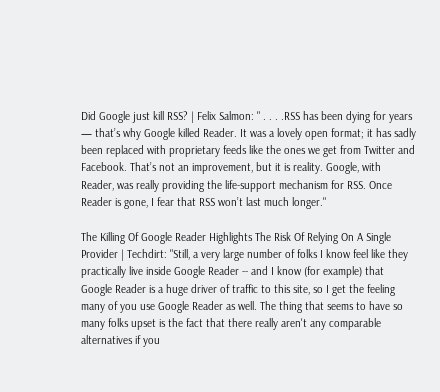Did Google just kill RSS? | Felix Salmon: " . . . .RSS has been dying for years — that’s why Google killed Reader. It was a lovely open format; it has sadly been replaced with proprietary feeds like the ones we get from Twitter and Facebook. That’s not an improvement, but it is reality. Google, with Reader, was really providing the life-support mechanism for RSS. Once Reader is gone, I fear that RSS won’t last much longer."

The Killing Of Google Reader Highlights The Risk Of Relying On A Single Provider | Techdirt: "Still, a very large number of folks I know feel like they practically live inside Google Reader -- and I know (for example) that Google Reader is a huge driver of traffic to this site, so I get the feeling many of you use Google Reader as well. The thing that seems to have so many folks upset is the fact that there really aren't any comparable alternatives if you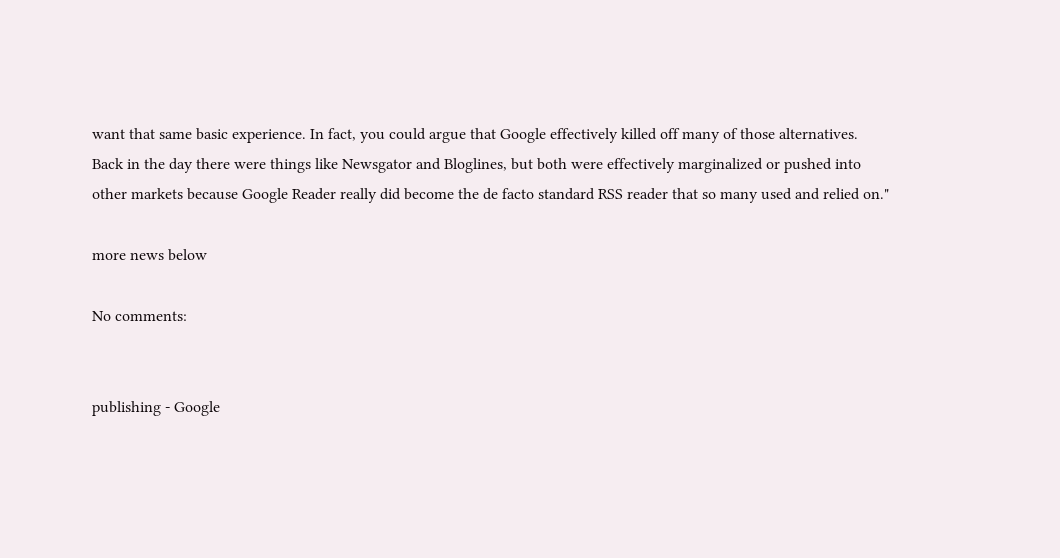want that same basic experience. In fact, you could argue that Google effectively killed off many of those alternatives. Back in the day there were things like Newsgator and Bloglines, but both were effectively marginalized or pushed into other markets because Google Reader really did become the de facto standard RSS reader that so many used and relied on."

more news below

No comments:


publishing - Google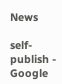News

self-publish - Google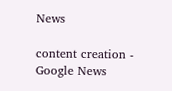News

content creation - Google News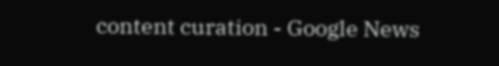content curation - Google News